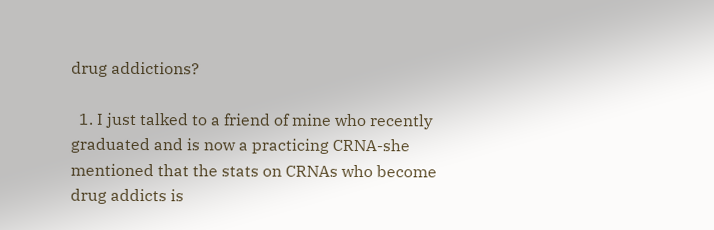drug addictions?

  1. I just talked to a friend of mine who recently graduated and is now a practicing CRNA-she mentioned that the stats on CRNAs who become drug addicts is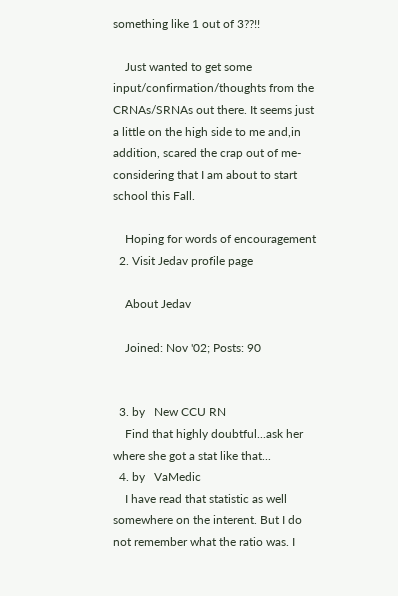something like 1 out of 3??!!

    Just wanted to get some input/confirmation/thoughts from the CRNAs/SRNAs out there. It seems just a little on the high side to me and,in addition, scared the crap out of me-considering that I am about to start school this Fall.

    Hoping for words of encouragement
  2. Visit Jedav profile page

    About Jedav

    Joined: Nov '02; Posts: 90


  3. by   New CCU RN
    Find that highly doubtful...ask her where she got a stat like that...
  4. by   VaMedic
    I have read that statistic as well somewhere on the interent. But I do not remember what the ratio was. I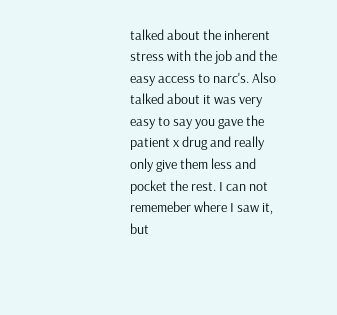talked about the inherent stress with the job and the easy access to narc's. Also talked about it was very easy to say you gave the patient x drug and really only give them less and pocket the rest. I can not rememeber where I saw it, but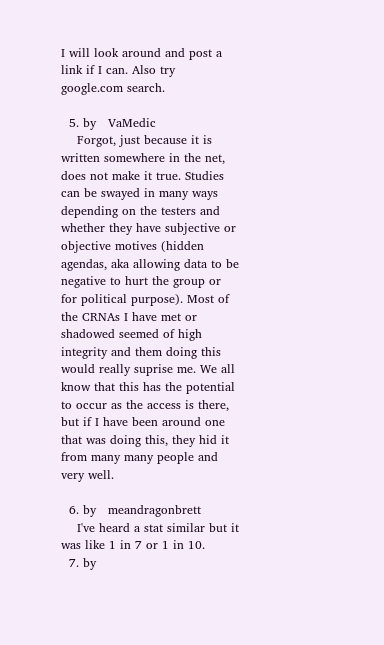I will look around and post a link if I can. Also try google.com search.

  5. by   VaMedic
    Forgot, just because it is written somewhere in the net, does not make it true. Studies can be swayed in many ways depending on the testers and whether they have subjective or objective motives (hidden agendas, aka allowing data to be negative to hurt the group or for political purpose). Most of the CRNAs I have met or shadowed seemed of high integrity and them doing this would really suprise me. We all know that this has the potential to occur as the access is there, but if I have been around one that was doing this, they hid it from many many people and very well.

  6. by   meandragonbrett
    I've heard a stat similar but it was like 1 in 7 or 1 in 10.
  7. by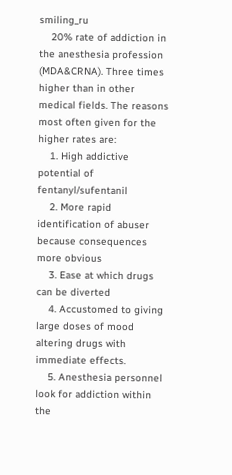smiling_ru
    20% rate of addiction in the anesthesia profession (MDA&CRNA). Three times higher than in other medical fields. The reasons most often given for the higher rates are:
    1. High addictive potential of fentanyl/sufentanil
    2. More rapid identification of abuser because consequences more obvious
    3. Ease at which drugs can be diverted
    4. Accustomed to giving large doses of mood altering drugs with immediate effects.
    5. Anesthesia personnel look for addiction within the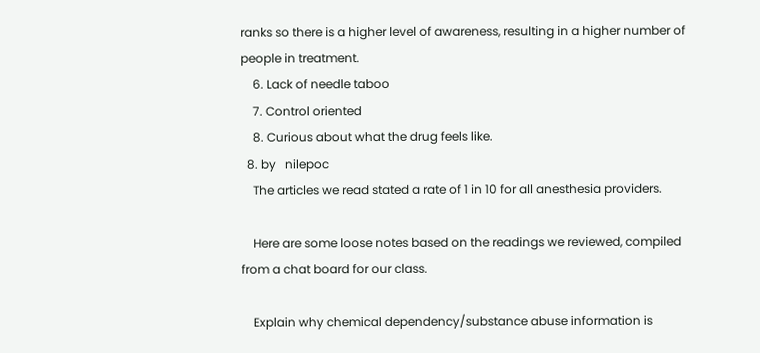ranks so there is a higher level of awareness, resulting in a higher number of people in treatment.
    6. Lack of needle taboo
    7. Control oriented
    8. Curious about what the drug feels like.
  8. by   nilepoc
    The articles we read stated a rate of 1 in 10 for all anesthesia providers.

    Here are some loose notes based on the readings we reviewed, compiled from a chat board for our class.

    Explain why chemical dependency/substance abuse information is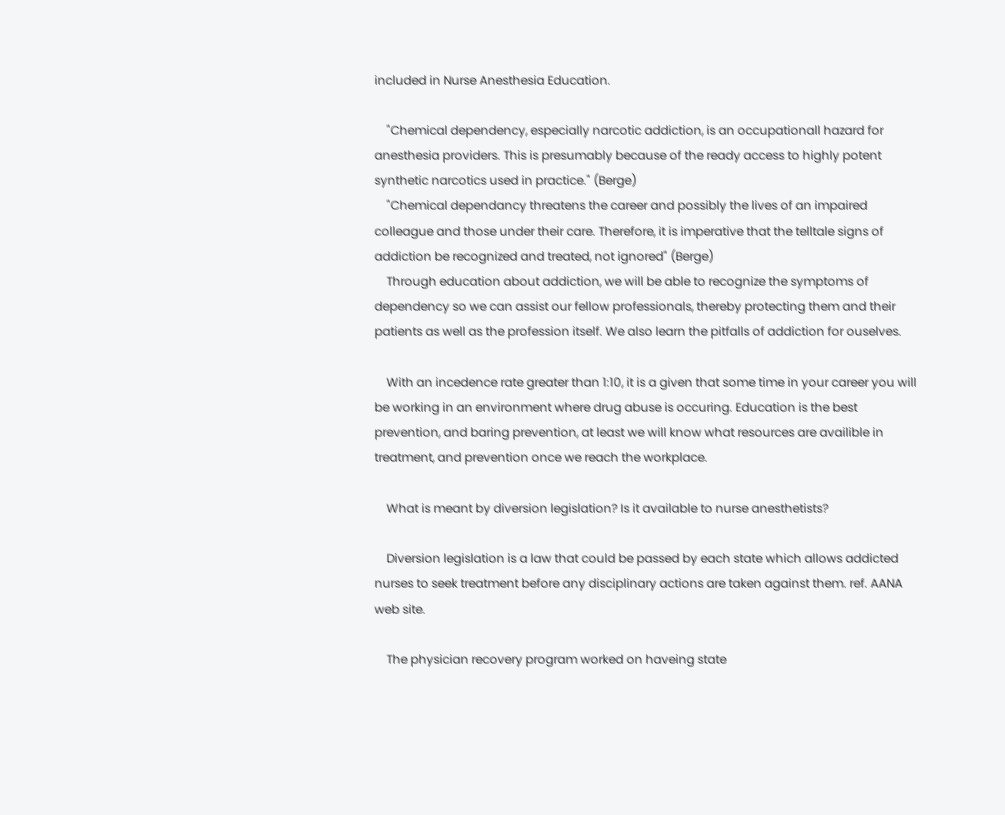included in Nurse Anesthesia Education.

    "Chemical dependency, especially narcotic addiction, is an occupationall hazard for anesthesia providers. This is presumably because of the ready access to highly potent synthetic narcotics used in practice." (Berge)
    "Chemical dependancy threatens the career and possibly the lives of an impaired colleague and those under their care. Therefore, it is imperative that the telltale signs of addiction be recognized and treated, not ignored" (Berge)
    Through education about addiction, we will be able to recognize the symptoms of dependency so we can assist our fellow professionals, thereby protecting them and their patients as well as the profession itself. We also learn the pitfalls of addiction for ouselves.

    With an incedence rate greater than 1:10, it is a given that some time in your career you will be working in an environment where drug abuse is occuring. Education is the best prevention, and baring prevention, at least we will know what resources are availible in treatment, and prevention once we reach the workplace.

    What is meant by diversion legislation? Is it available to nurse anesthetists?

    Diversion legislation is a law that could be passed by each state which allows addicted nurses to seek treatment before any disciplinary actions are taken against them. ref. AANA web site.

    The physician recovery program worked on haveing state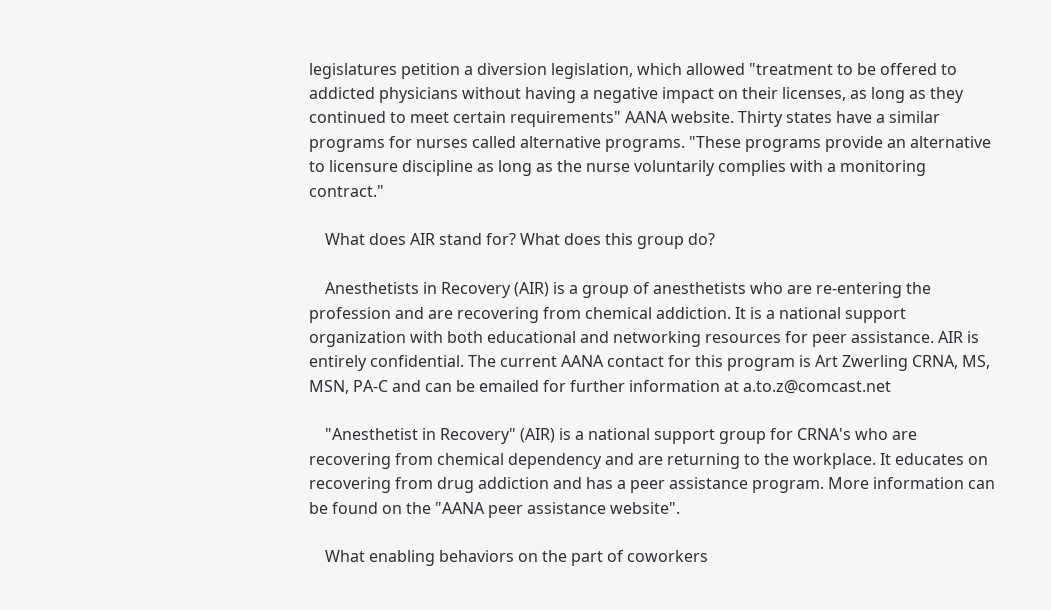legislatures petition a diversion legislation, which allowed "treatment to be offered to addicted physicians without having a negative impact on their licenses, as long as they continued to meet certain requirements" AANA website. Thirty states have a similar programs for nurses called alternative programs. "These programs provide an alternative to licensure discipline as long as the nurse voluntarily complies with a monitoring contract."

    What does AIR stand for? What does this group do?

    Anesthetists in Recovery (AIR) is a group of anesthetists who are re-entering the profession and are recovering from chemical addiction. It is a national support organization with both educational and networking resources for peer assistance. AIR is entirely confidential. The current AANA contact for this program is Art Zwerling CRNA, MS, MSN, PA-C and can be emailed for further information at a.to.z@comcast.net

    "Anesthetist in Recovery" (AIR) is a national support group for CRNA's who are recovering from chemical dependency and are returning to the workplace. It educates on recovering from drug addiction and has a peer assistance program. More information can be found on the "AANA peer assistance website".

    What enabling behaviors on the part of coworkers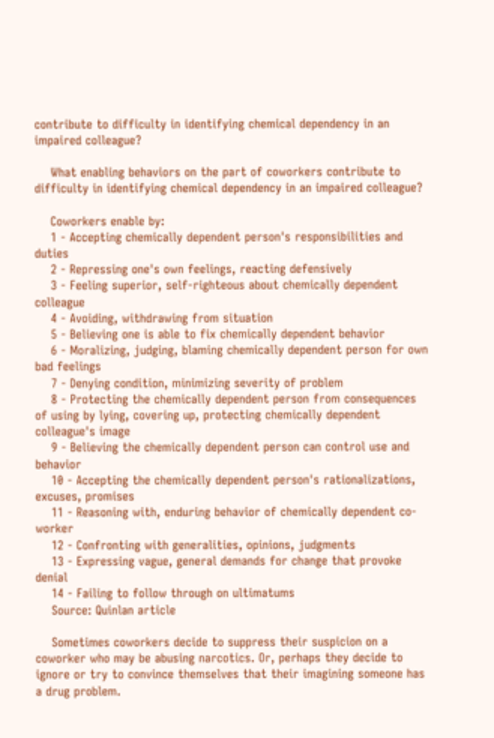contribute to difficulty in identifying chemical dependency in an impaired colleague?

    What enabling behaviors on the part of coworkers contribute to difficulty in identifying chemical dependency in an impaired colleague?

    Coworkers enable by:
    1 - Accepting chemically dependent person's responsibilities and duties
    2 - Repressing one's own feelings, reacting defensively
    3 - Feeling superior, self-righteous about chemically dependent colleague
    4 - Avoiding, withdrawing from situation
    5 - Believing one is able to fix chemically dependent behavior
    6 - Moralizing, judging, blaming chemically dependent person for own bad feelings
    7 - Denying condition, minimizing severity of problem
    8 - Protecting the chemically dependent person from consequences of using by lying, covering up, protecting chemically dependent colleague's image
    9 - Believing the chemically dependent person can control use and behavior
    10 - Accepting the chemically dependent person's rationalizations, excuses, promises
    11 - Reasoning with, enduring behavior of chemically dependent co-worker
    12 - Confronting with generalities, opinions, judgments
    13 - Expressing vague, general demands for change that provoke denial
    14 - Failing to follow through on ultimatums
    Source: Quinlan article

    Sometimes coworkers decide to suppress their suspicion on a coworker who may be abusing narcotics. Or, perhaps they decide to ignore or try to convince themselves that their imagining someone has a drug problem.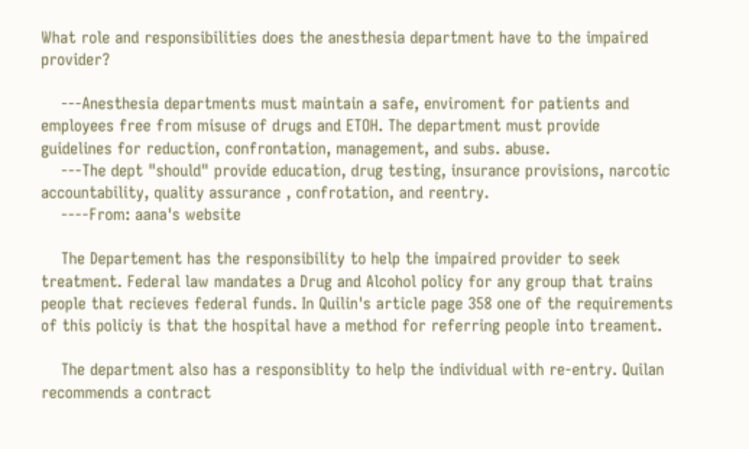What role and responsibilities does the anesthesia department have to the impaired provider?

    ---Anesthesia departments must maintain a safe, enviroment for patients and employees free from misuse of drugs and ETOH. The department must provide guidelines for reduction, confrontation, management, and subs. abuse.
    ---The dept "should" provide education, drug testing, insurance provisions, narcotic accountability, quality assurance , confrotation, and reentry.
    ----From: aana's website

    The Departement has the responsibility to help the impaired provider to seek treatment. Federal law mandates a Drug and Alcohol policy for any group that trains people that recieves federal funds. In Quilin's article page 358 one of the requirements of this policiy is that the hospital have a method for referring people into treament.

    The department also has a responsiblity to help the individual with re-entry. Quilan recommends a contract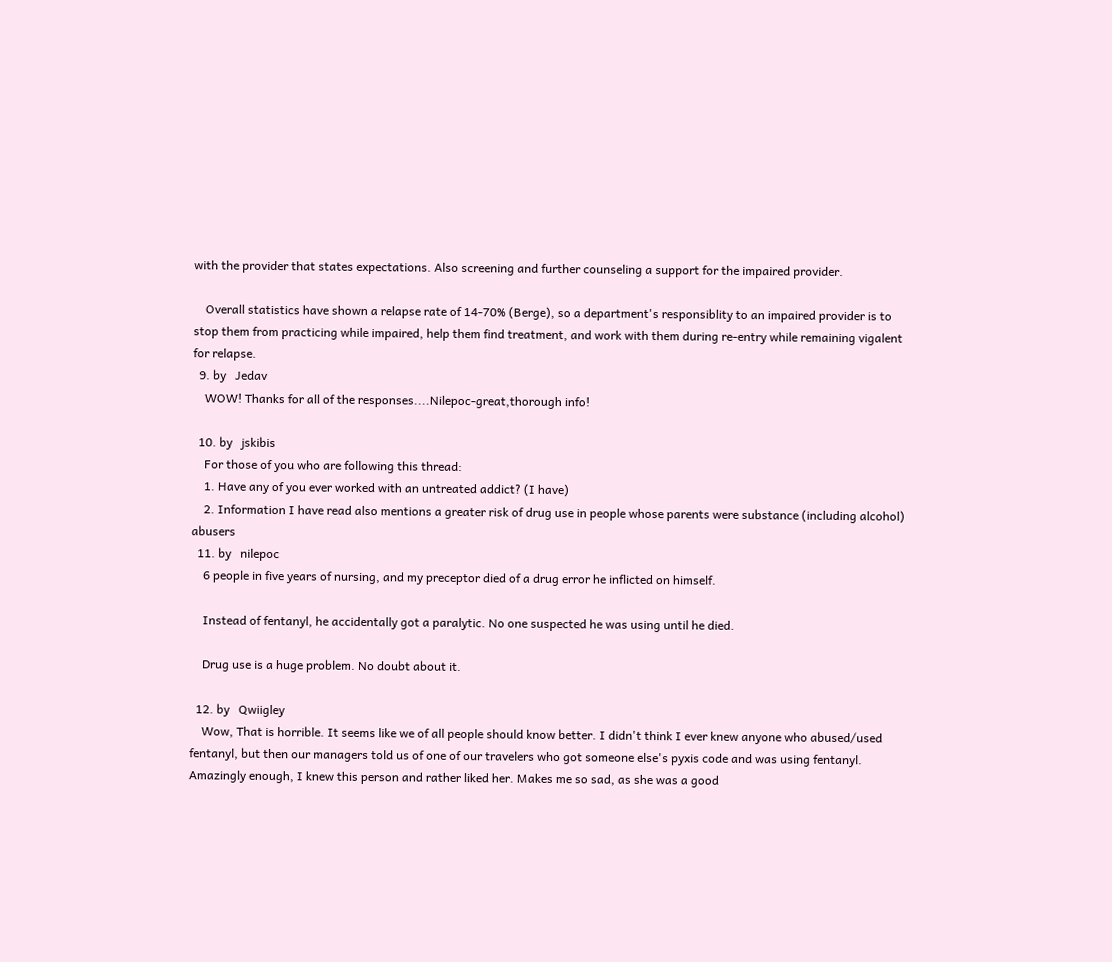with the provider that states expectations. Also screening and further counseling a support for the impaired provider.

    Overall statistics have shown a relapse rate of 14-70% (Berge), so a department's responsiblity to an impaired provider is to stop them from practicing while impaired, help them find treatment, and work with them during re-entry while remaining vigalent for relapse.
  9. by   Jedav
    WOW! Thanks for all of the responses....Nilepoc-great,thorough info!

  10. by   jskibis
    For those of you who are following this thread:
    1. Have any of you ever worked with an untreated addict? (I have)
    2. Information I have read also mentions a greater risk of drug use in people whose parents were substance (including alcohol) abusers
  11. by   nilepoc
    6 people in five years of nursing, and my preceptor died of a drug error he inflicted on himself.

    Instead of fentanyl, he accidentally got a paralytic. No one suspected he was using until he died.

    Drug use is a huge problem. No doubt about it.

  12. by   Qwiigley
    Wow, That is horrible. It seems like we of all people should know better. I didn't think I ever knew anyone who abused/used fentanyl, but then our managers told us of one of our travelers who got someone else's pyxis code and was using fentanyl. Amazingly enough, I knew this person and rather liked her. Makes me so sad, as she was a good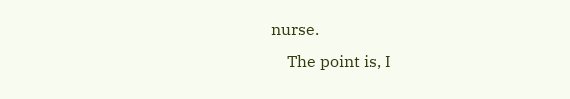nurse.
    The point is, I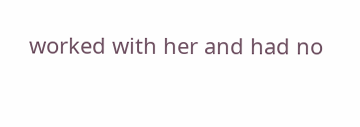worked with her and had no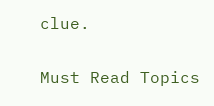clue.

Must Read Topics